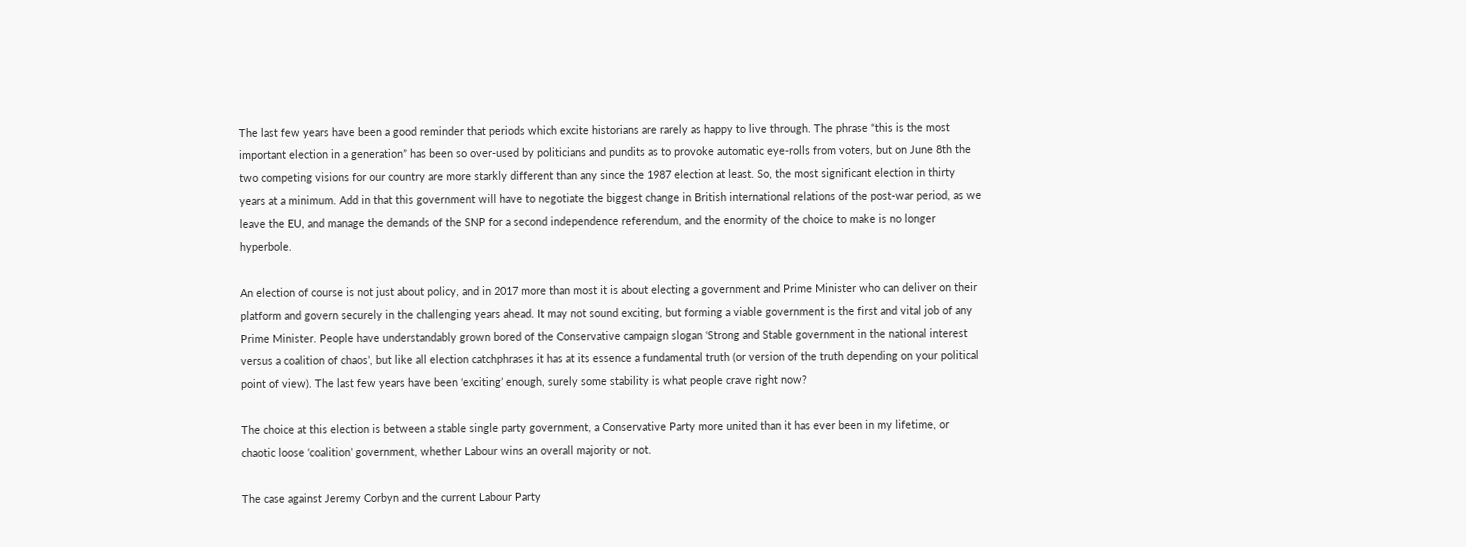The last few years have been a good reminder that periods which excite historians are rarely as happy to live through. The phrase “this is the most important election in a generation” has been so over-used by politicians and pundits as to provoke automatic eye-rolls from voters, but on June 8th the two competing visions for our country are more starkly different than any since the 1987 election at least. So, the most significant election in thirty years at a minimum. Add in that this government will have to negotiate the biggest change in British international relations of the post-war period, as we leave the EU, and manage the demands of the SNP for a second independence referendum, and the enormity of the choice to make is no longer hyperbole.

An election of course is not just about policy, and in 2017 more than most it is about electing a government and Prime Minister who can deliver on their platform and govern securely in the challenging years ahead. It may not sound exciting, but forming a viable government is the first and vital job of any Prime Minister. People have understandably grown bored of the Conservative campaign slogan ‘Strong and Stable government in the national interest versus a coalition of chaos’, but like all election catchphrases it has at its essence a fundamental truth (or version of the truth depending on your political point of view). The last few years have been ‘exciting’ enough, surely some stability is what people crave right now?

The choice at this election is between a stable single party government, a Conservative Party more united than it has ever been in my lifetime, or chaotic loose ‘coalition’ government, whether Labour wins an overall majority or not.

The case against Jeremy Corbyn and the current Labour Party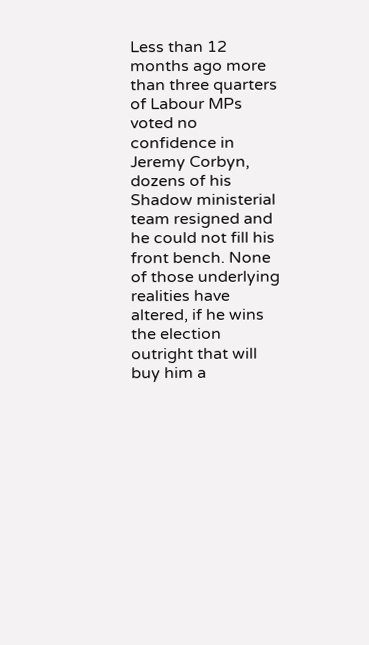Less than 12 months ago more than three quarters of Labour MPs voted no confidence in Jeremy Corbyn, dozens of his Shadow ministerial team resigned and he could not fill his front bench. None of those underlying realities have altered, if he wins the election outright that will buy him a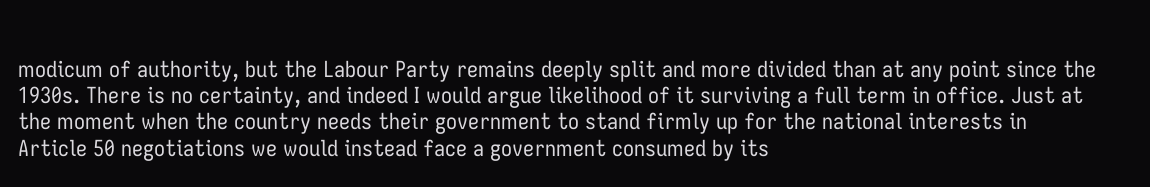modicum of authority, but the Labour Party remains deeply split and more divided than at any point since the 1930s. There is no certainty, and indeed I would argue likelihood of it surviving a full term in office. Just at the moment when the country needs their government to stand firmly up for the national interests in Article 50 negotiations we would instead face a government consumed by its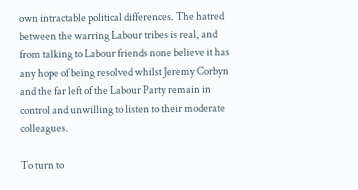own intractable political differences. The hatred between the warring Labour tribes is real, and from talking to Labour friends none believe it has any hope of being resolved whilst Jeremy Corbyn and the far left of the Labour Party remain in control and unwilling to listen to their moderate colleagues.

To turn to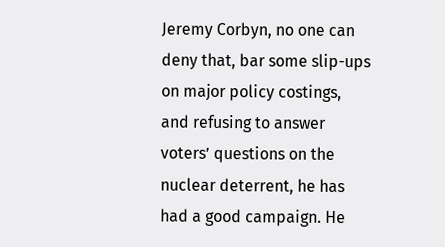Jeremy Corbyn, no one can deny that, bar some slip-ups on major policy costings, and refusing to answer voters’ questions on the nuclear deterrent, he has had a good campaign. He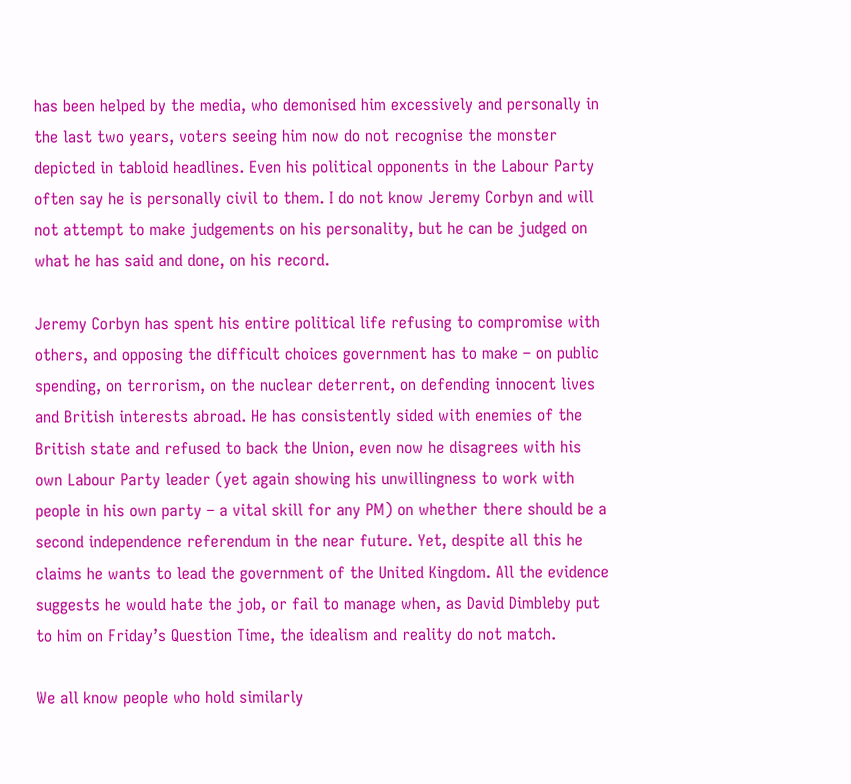has been helped by the media, who demonised him excessively and personally in the last two years, voters seeing him now do not recognise the monster depicted in tabloid headlines. Even his political opponents in the Labour Party often say he is personally civil to them. I do not know Jeremy Corbyn and will not attempt to make judgements on his personality, but he can be judged on what he has said and done, on his record.

Jeremy Corbyn has spent his entire political life refusing to compromise with others, and opposing the difficult choices government has to make – on public spending, on terrorism, on the nuclear deterrent, on defending innocent lives and British interests abroad. He has consistently sided with enemies of the British state and refused to back the Union, even now he disagrees with his own Labour Party leader (yet again showing his unwillingness to work with people in his own party – a vital skill for any PM) on whether there should be a second independence referendum in the near future. Yet, despite all this he claims he wants to lead the government of the United Kingdom. All the evidence suggests he would hate the job, or fail to manage when, as David Dimbleby put to him on Friday’s Question Time, the idealism and reality do not match.

We all know people who hold similarly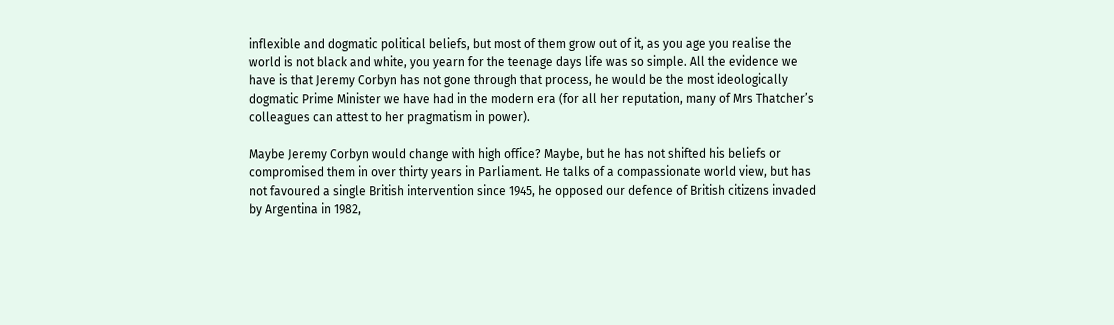inflexible and dogmatic political beliefs, but most of them grow out of it, as you age you realise the world is not black and white, you yearn for the teenage days life was so simple. All the evidence we have is that Jeremy Corbyn has not gone through that process, he would be the most ideologically dogmatic Prime Minister we have had in the modern era (for all her reputation, many of Mrs Thatcher’s colleagues can attest to her pragmatism in power).

Maybe Jeremy Corbyn would change with high office? Maybe, but he has not shifted his beliefs or compromised them in over thirty years in Parliament. He talks of a compassionate world view, but has not favoured a single British intervention since 1945, he opposed our defence of British citizens invaded by Argentina in 1982,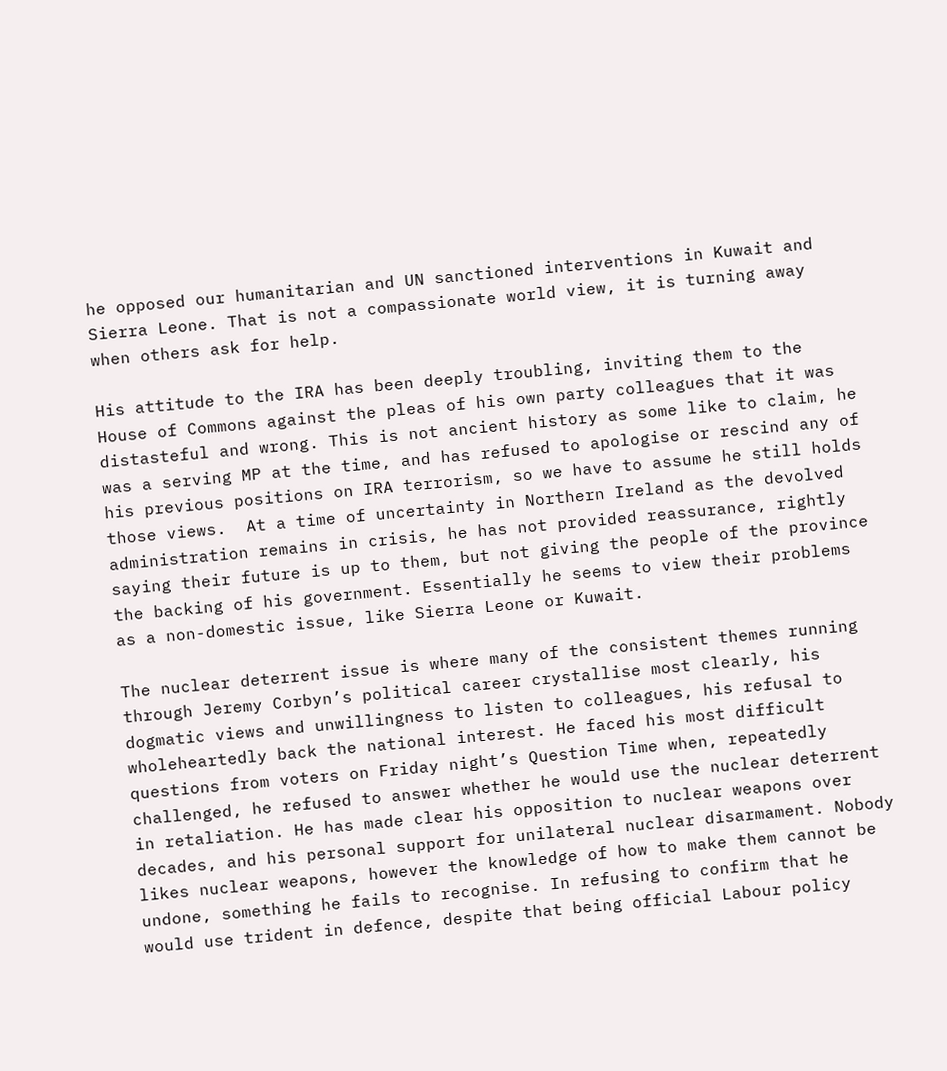he opposed our humanitarian and UN sanctioned interventions in Kuwait and Sierra Leone. That is not a compassionate world view, it is turning away when others ask for help.

His attitude to the IRA has been deeply troubling, inviting them to the House of Commons against the pleas of his own party colleagues that it was distasteful and wrong. This is not ancient history as some like to claim, he was a serving MP at the time, and has refused to apologise or rescind any of his previous positions on IRA terrorism, so we have to assume he still holds those views.  At a time of uncertainty in Northern Ireland as the devolved administration remains in crisis, he has not provided reassurance, rightly saying their future is up to them, but not giving the people of the province the backing of his government. Essentially he seems to view their problems as a non-domestic issue, like Sierra Leone or Kuwait.

The nuclear deterrent issue is where many of the consistent themes running through Jeremy Corbyn’s political career crystallise most clearly, his dogmatic views and unwillingness to listen to colleagues, his refusal to wholeheartedly back the national interest. He faced his most difficult questions from voters on Friday night’s Question Time when, repeatedly challenged, he refused to answer whether he would use the nuclear deterrent in retaliation. He has made clear his opposition to nuclear weapons over decades, and his personal support for unilateral nuclear disarmament. Nobody likes nuclear weapons, however the knowledge of how to make them cannot be undone, something he fails to recognise. In refusing to confirm that he would use trident in defence, despite that being official Labour policy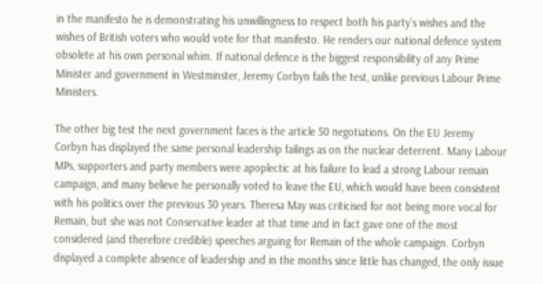in the manifesto he is demonstrating his unwillingness to respect both his party’s wishes and the wishes of British voters who would vote for that manifesto. He renders our national defence system obsolete at his own personal whim. If national defence is the biggest responsibility of any Prime Minister and government in Westminster, Jeremy Corbyn fails the test, unlike previous Labour Prime Ministers.

The other big test the next government faces is the article 50 negotiations. On the EU Jeremy Corbyn has displayed the same personal leadership failings as on the nuclear deterrent. Many Labour MPs, supporters and party members were apoplectic at his failure to lead a strong Labour remain campaign, and many believe he personally voted to leave the EU, which would have been consistent with his politics over the previous 30 years. Theresa May was criticised for not being more vocal for Remain, but she was not Conservative leader at that time and in fact gave one of the most considered (and therefore credible) speeches arguing for Remain of the whole campaign. Corbyn displayed a complete absence of leadership and in the months since little has changed, the only issue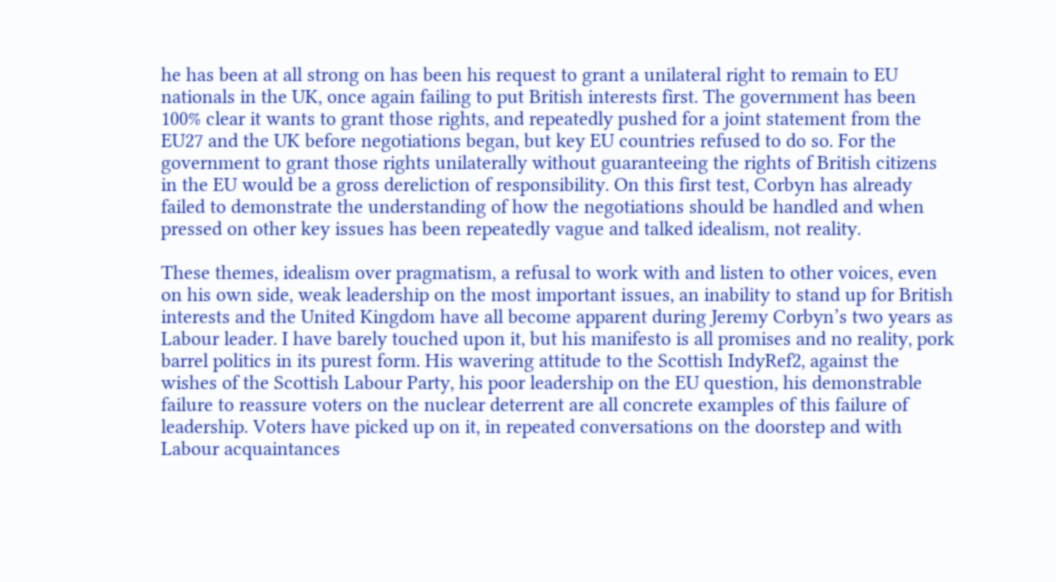he has been at all strong on has been his request to grant a unilateral right to remain to EU nationals in the UK, once again failing to put British interests first. The government has been 100% clear it wants to grant those rights, and repeatedly pushed for a joint statement from the EU27 and the UK before negotiations began, but key EU countries refused to do so. For the government to grant those rights unilaterally without guaranteeing the rights of British citizens in the EU would be a gross dereliction of responsibility. On this first test, Corbyn has already failed to demonstrate the understanding of how the negotiations should be handled and when pressed on other key issues has been repeatedly vague and talked idealism, not reality.

These themes, idealism over pragmatism, a refusal to work with and listen to other voices, even on his own side, weak leadership on the most important issues, an inability to stand up for British interests and the United Kingdom have all become apparent during Jeremy Corbyn’s two years as Labour leader. I have barely touched upon it, but his manifesto is all promises and no reality, pork barrel politics in its purest form. His wavering attitude to the Scottish IndyRef2, against the wishes of the Scottish Labour Party, his poor leadership on the EU question, his demonstrable failure to reassure voters on the nuclear deterrent are all concrete examples of this failure of leadership. Voters have picked up on it, in repeated conversations on the doorstep and with Labour acquaintances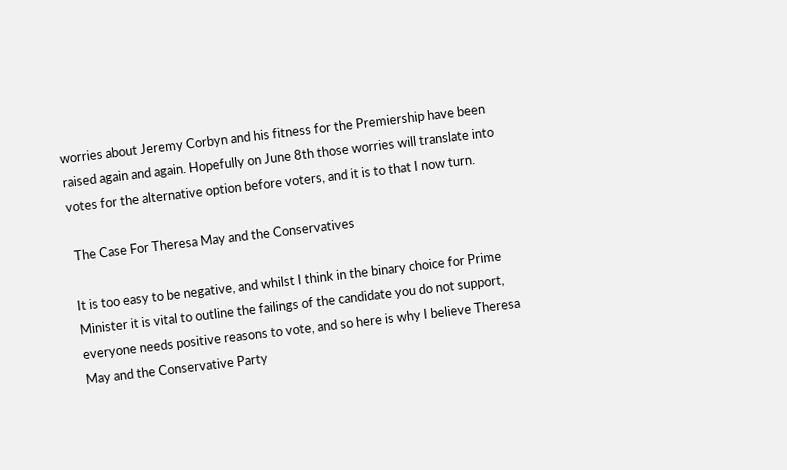worries about Jeremy Corbyn and his fitness for the Premiership have been raised again and again. Hopefully on June 8th those worries will translate into votes for the alternative option before voters, and it is to that I now turn.

 The Case For Theresa May and the Conservatives

It is too easy to be negative, and whilst I think in the binary choice for Prime Minister it is vital to outline the failings of the candidate you do not support, everyone needs positive reasons to vote, and so here is why I believe Theresa May and the Conservative Party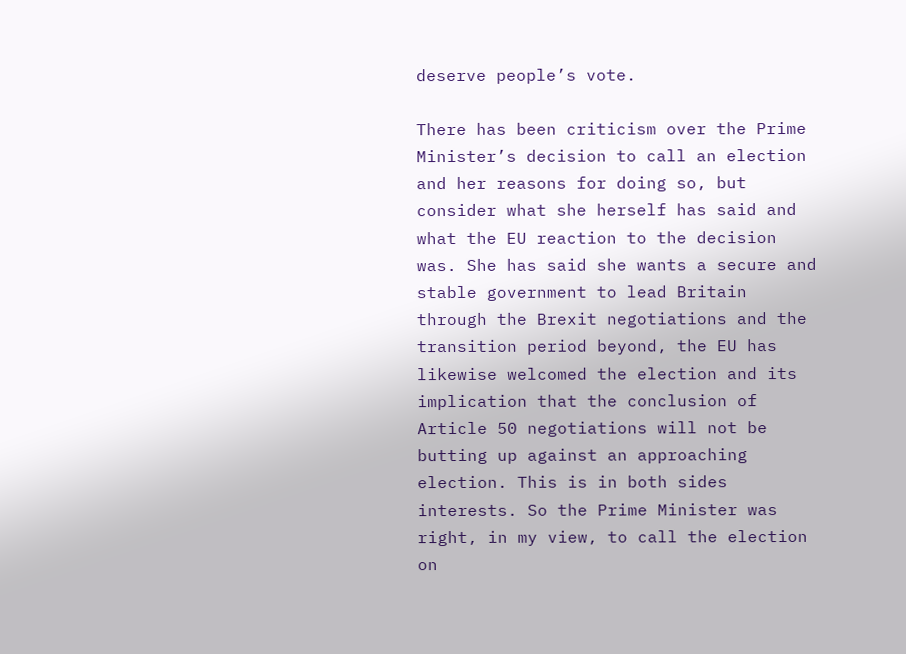deserve people’s vote.

There has been criticism over the Prime Minister’s decision to call an election and her reasons for doing so, but consider what she herself has said and what the EU reaction to the decision was. She has said she wants a secure and stable government to lead Britain through the Brexit negotiations and the transition period beyond, the EU has likewise welcomed the election and its implication that the conclusion of Article 50 negotiations will not be butting up against an approaching election. This is in both sides interests. So the Prime Minister was right, in my view, to call the election on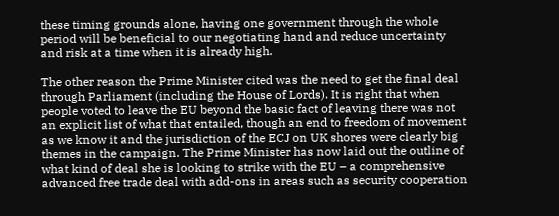these timing grounds alone, having one government through the whole period will be beneficial to our negotiating hand and reduce uncertainty and risk at a time when it is already high.

The other reason the Prime Minister cited was the need to get the final deal through Parliament (including the House of Lords). It is right that when people voted to leave the EU beyond the basic fact of leaving there was not an explicit list of what that entailed, though an end to freedom of movement as we know it and the jurisdiction of the ECJ on UK shores were clearly big themes in the campaign. The Prime Minister has now laid out the outline of what kind of deal she is looking to strike with the EU – a comprehensive advanced free trade deal with add-ons in areas such as security cooperation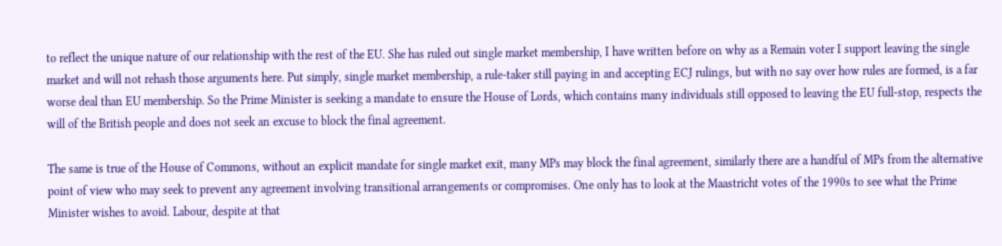to reflect the unique nature of our relationship with the rest of the EU. She has ruled out single market membership, I have written before on why as a Remain voter I support leaving the single market and will not rehash those arguments here. Put simply, single market membership, a rule-taker still paying in and accepting ECJ rulings, but with no say over how rules are formed, is a far worse deal than EU membership. So the Prime Minister is seeking a mandate to ensure the House of Lords, which contains many individuals still opposed to leaving the EU full-stop, respects the will of the British people and does not seek an excuse to block the final agreement.

The same is true of the House of Commons, without an explicit mandate for single market exit, many MPs may block the final agreement, similarly there are a handful of MPs from the alternative point of view who may seek to prevent any agreement involving transitional arrangements or compromises. One only has to look at the Maastricht votes of the 1990s to see what the Prime Minister wishes to avoid. Labour, despite at that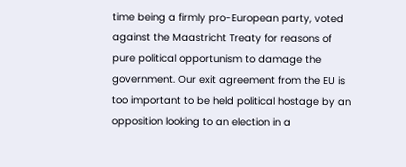time being a firmly pro-European party, voted against the Maastricht Treaty for reasons of pure political opportunism to damage the government. Our exit agreement from the EU is too important to be held political hostage by an opposition looking to an election in a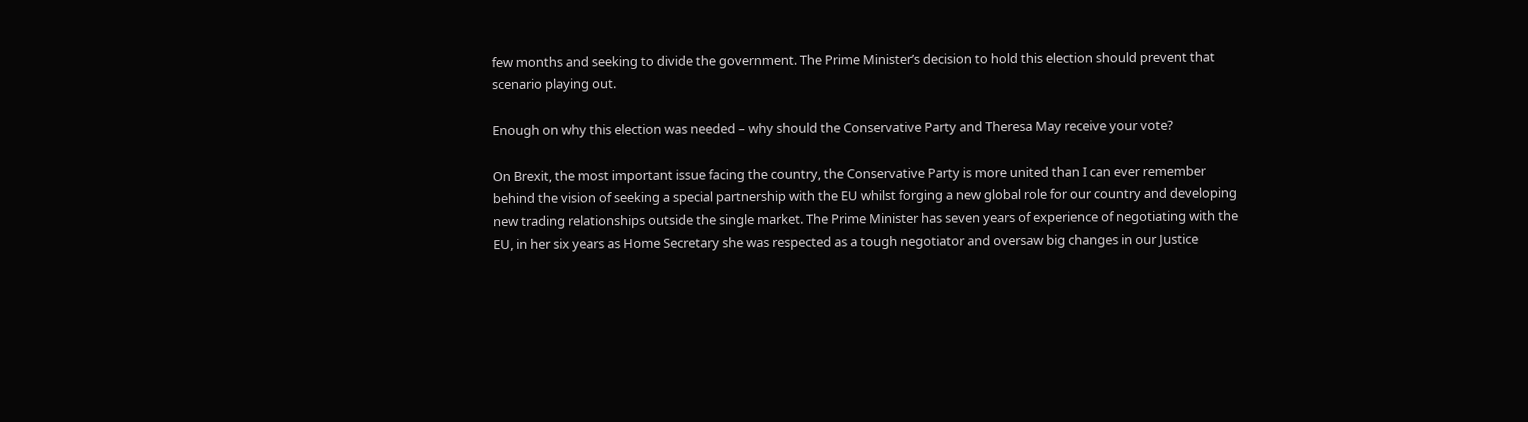few months and seeking to divide the government. The Prime Minister’s decision to hold this election should prevent that scenario playing out.

Enough on why this election was needed – why should the Conservative Party and Theresa May receive your vote?

On Brexit, the most important issue facing the country, the Conservative Party is more united than I can ever remember behind the vision of seeking a special partnership with the EU whilst forging a new global role for our country and developing new trading relationships outside the single market. The Prime Minister has seven years of experience of negotiating with the EU, in her six years as Home Secretary she was respected as a tough negotiator and oversaw big changes in our Justice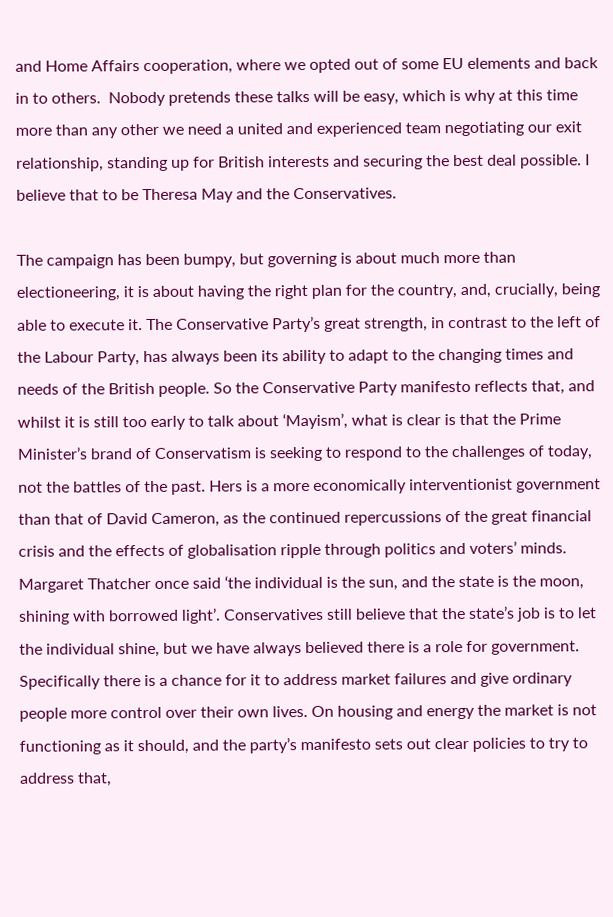and Home Affairs cooperation, where we opted out of some EU elements and back in to others.  Nobody pretends these talks will be easy, which is why at this time more than any other we need a united and experienced team negotiating our exit relationship, standing up for British interests and securing the best deal possible. I believe that to be Theresa May and the Conservatives.

The campaign has been bumpy, but governing is about much more than electioneering, it is about having the right plan for the country, and, crucially, being able to execute it. The Conservative Party’s great strength, in contrast to the left of the Labour Party, has always been its ability to adapt to the changing times and needs of the British people. So the Conservative Party manifesto reflects that, and whilst it is still too early to talk about ‘Mayism’, what is clear is that the Prime Minister’s brand of Conservatism is seeking to respond to the challenges of today, not the battles of the past. Hers is a more economically interventionist government than that of David Cameron, as the continued repercussions of the great financial crisis and the effects of globalisation ripple through politics and voters’ minds. Margaret Thatcher once said ‘the individual is the sun, and the state is the moon, shining with borrowed light’. Conservatives still believe that the state’s job is to let the individual shine, but we have always believed there is a role for government. Specifically there is a chance for it to address market failures and give ordinary people more control over their own lives. On housing and energy the market is not functioning as it should, and the party’s manifesto sets out clear policies to try to address that,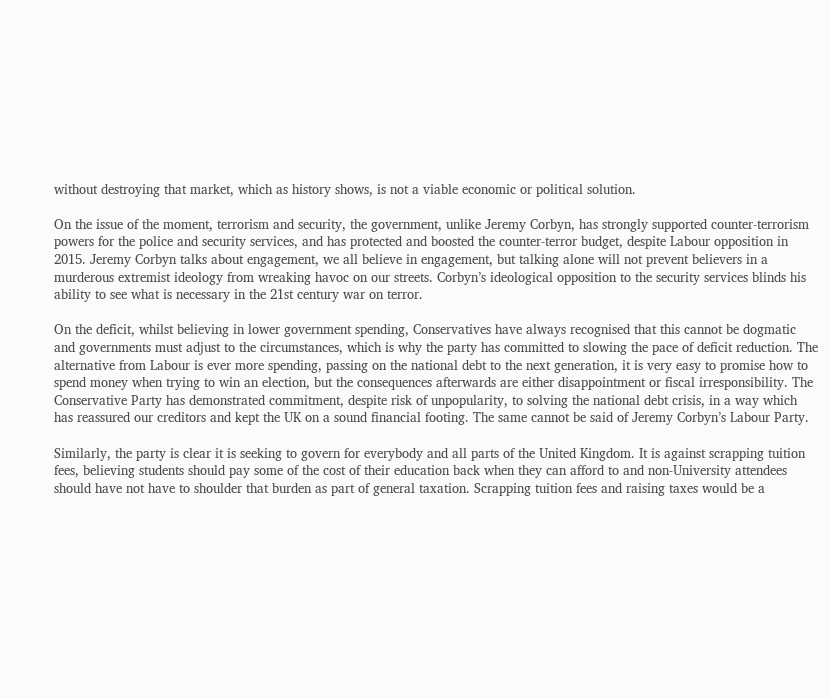without destroying that market, which as history shows, is not a viable economic or political solution.

On the issue of the moment, terrorism and security, the government, unlike Jeremy Corbyn, has strongly supported counter-terrorism powers for the police and security services, and has protected and boosted the counter-terror budget, despite Labour opposition in 2015. Jeremy Corbyn talks about engagement, we all believe in engagement, but talking alone will not prevent believers in a murderous extremist ideology from wreaking havoc on our streets. Corbyn’s ideological opposition to the security services blinds his ability to see what is necessary in the 21st century war on terror.

On the deficit, whilst believing in lower government spending, Conservatives have always recognised that this cannot be dogmatic and governments must adjust to the circumstances, which is why the party has committed to slowing the pace of deficit reduction. The alternative from Labour is ever more spending, passing on the national debt to the next generation, it is very easy to promise how to spend money when trying to win an election, but the consequences afterwards are either disappointment or fiscal irresponsibility. The Conservative Party has demonstrated commitment, despite risk of unpopularity, to solving the national debt crisis, in a way which has reassured our creditors and kept the UK on a sound financial footing. The same cannot be said of Jeremy Corbyn’s Labour Party.

Similarly, the party is clear it is seeking to govern for everybody and all parts of the United Kingdom. It is against scrapping tuition fees, believing students should pay some of the cost of their education back when they can afford to and non-University attendees should have not have to shoulder that burden as part of general taxation. Scrapping tuition fees and raising taxes would be a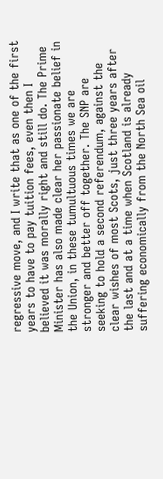regressive move, and I write that as one of the first years to have to pay tuition fees, even then I believed it was morally right and still do. The Prime Minister has also made clear her passionate belief in the Union, in these tumultuous times we are stronger and better off together. The SNP are seeking to hold a second referendum, against the clear wishes of most Scots, just three years after the last and at a time when Scotland is already suffering economically from the North Sea oil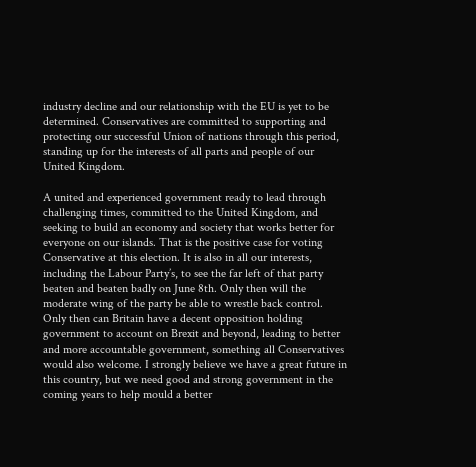industry decline and our relationship with the EU is yet to be determined. Conservatives are committed to supporting and protecting our successful Union of nations through this period, standing up for the interests of all parts and people of our United Kingdom.

A united and experienced government ready to lead through challenging times, committed to the United Kingdom, and seeking to build an economy and society that works better for everyone on our islands. That is the positive case for voting Conservative at this election. It is also in all our interests, including the Labour Party’s, to see the far left of that party beaten and beaten badly on June 8th. Only then will the moderate wing of the party be able to wrestle back control. Only then can Britain have a decent opposition holding government to account on Brexit and beyond, leading to better and more accountable government, something all Conservatives would also welcome. I strongly believe we have a great future in this country, but we need good and strong government in the coming years to help mould a better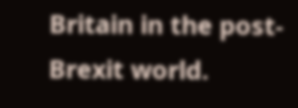Britain in the post-Brexit world.